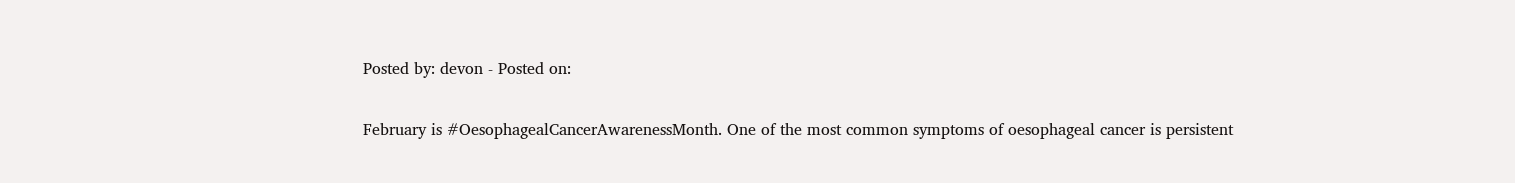Posted by: devon - Posted on:

February is #OesophagealCancerAwarenessMonth. One of the most common symptoms of oesophageal cancer is persistent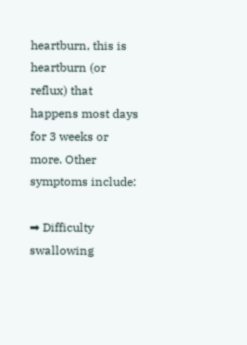heartburn, this is heartburn (or reflux) that happens most days for 3 weeks or more. Other symptoms include:

➡ Difficulty swallowing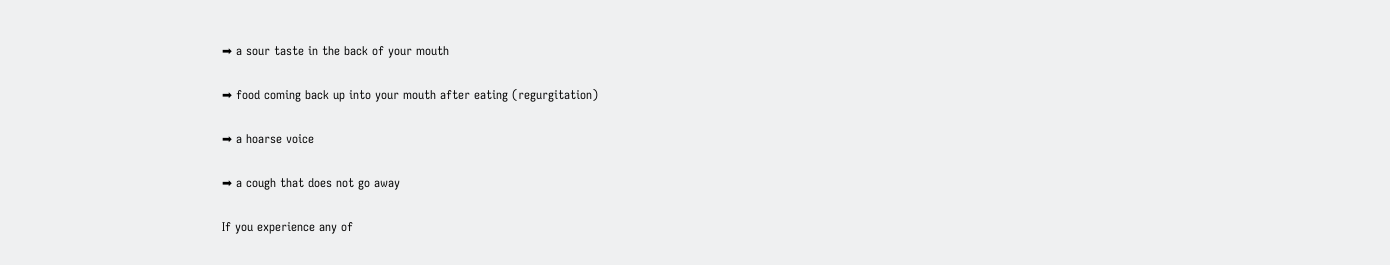➡ a sour taste in the back of your mouth

➡ food coming back up into your mouth after eating (regurgitation)

➡ a hoarse voice

➡ a cough that does not go away

If you experience any of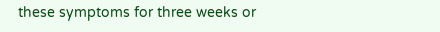these symptoms for three weeks or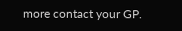more contact your GP.